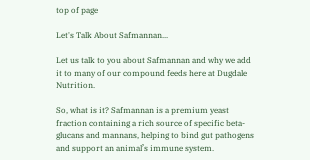top of page

Let's Talk About Safmannan...

Let us talk to you about Safmannan and why we add it to many of our compound feeds here at Dugdale Nutrition.

So, what is it? Safmannan is a premium yeast fraction containing a rich source of specific beta-glucans and mannans, helping to bind gut pathogens and support an animal’s immune system.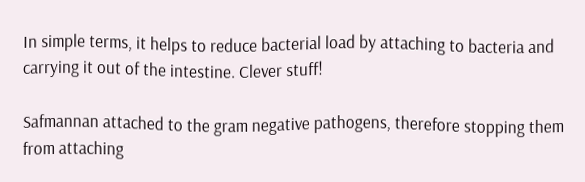In simple terms, it helps to reduce bacterial load by attaching to bacteria and carrying it out of the intestine. Clever stuff!

Safmannan attached to the gram negative pathogens, therefore stopping them from attaching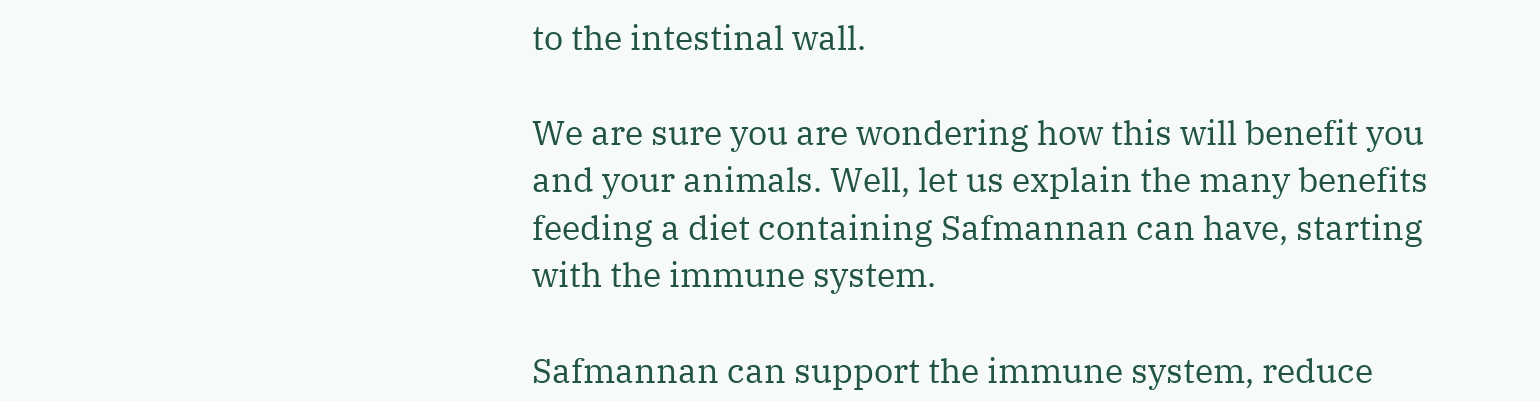to the intestinal wall.

We are sure you are wondering how this will benefit you and your animals. Well, let us explain the many benefits feeding a diet containing Safmannan can have, starting with the immune system.

Safmannan can support the immune system, reduce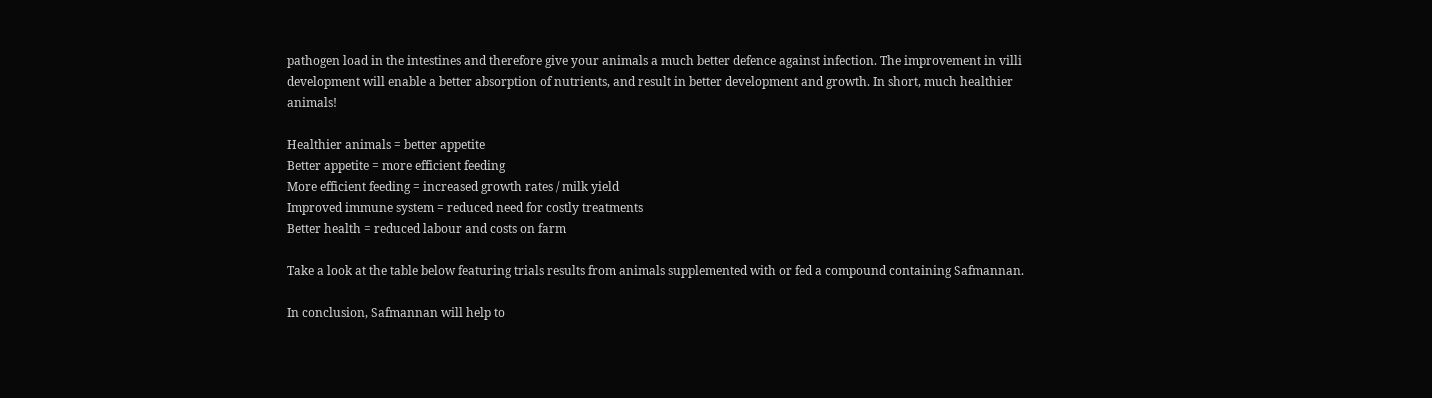pathogen load in the intestines and therefore give your animals a much better defence against infection. The improvement in villi development will enable a better absorption of nutrients, and result in better development and growth. In short, much healthier animals!

Healthier animals = better appetite
Better appetite = more efficient feeding
More efficient feeding = increased growth rates / milk yield
Improved immune system = reduced need for costly treatments
Better health = reduced labour and costs on farm

Take a look at the table below featuring trials results from animals supplemented with or fed a compound containing Safmannan.

In conclusion, Safmannan will help to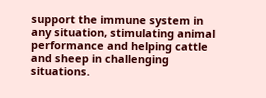support the immune system in any situation, stimulating animal performance and helping cattle and sheep in challenging situations.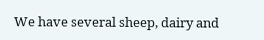We have several sheep, dairy and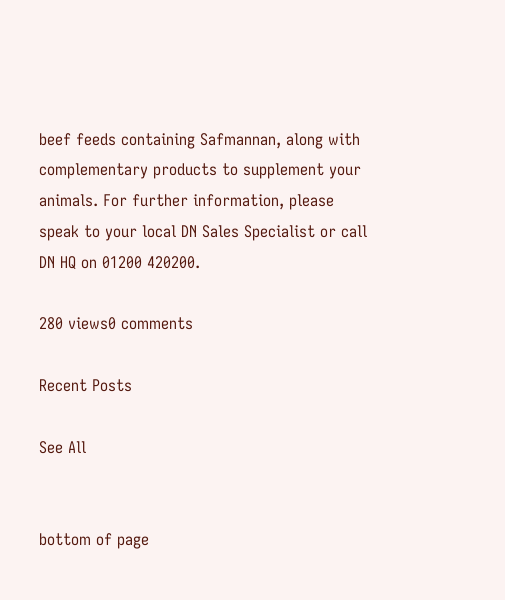beef feeds containing Safmannan, along with complementary products to supplement your animals. For further information, please speak to your local DN Sales Specialist or call DN HQ on 01200 420200.

280 views0 comments

Recent Posts

See All


bottom of page